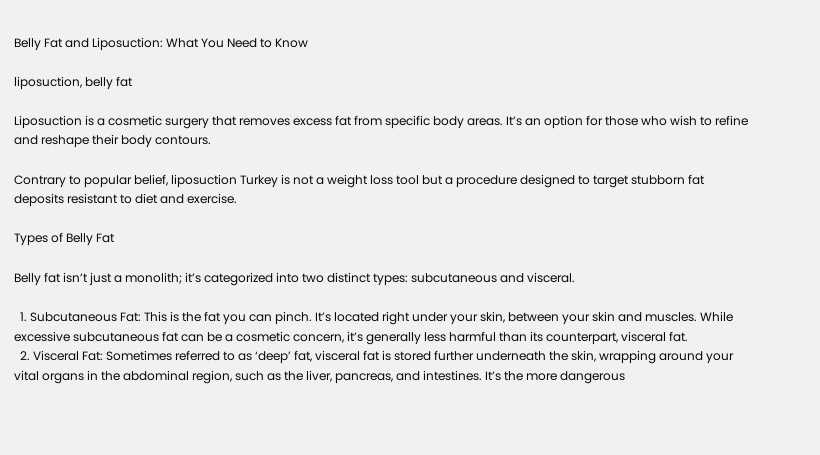Belly Fat and Liposuction: What You Need to Know

liposuction, belly fat

Liposuction is a cosmetic surgery that removes excess fat from specific body areas. It’s an option for those who wish to refine and reshape their body contours.

Contrary to popular belief, liposuction Turkey is not a weight loss tool but a procedure designed to target stubborn fat deposits resistant to diet and exercise.

Types of Belly Fat

Belly fat isn’t just a monolith; it’s categorized into two distinct types: subcutaneous and visceral.

  1. Subcutaneous Fat: This is the fat you can pinch. It’s located right under your skin, between your skin and muscles. While excessive subcutaneous fat can be a cosmetic concern, it’s generally less harmful than its counterpart, visceral fat.
  2. Visceral Fat: Sometimes referred to as ‘deep’ fat, visceral fat is stored further underneath the skin, wrapping around your vital organs in the abdominal region, such as the liver, pancreas, and intestines. It’s the more dangerous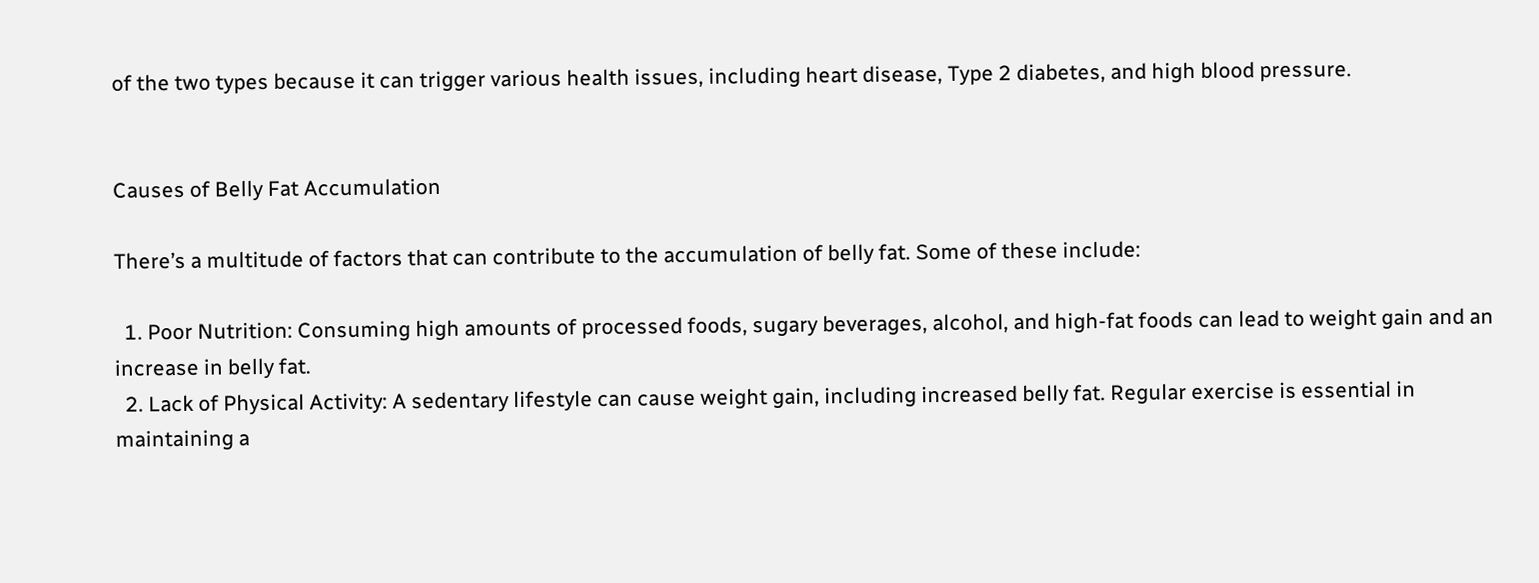of the two types because it can trigger various health issues, including heart disease, Type 2 diabetes, and high blood pressure.


Causes of Belly Fat Accumulation

There’s a multitude of factors that can contribute to the accumulation of belly fat. Some of these include:

  1. Poor Nutrition: Consuming high amounts of processed foods, sugary beverages, alcohol, and high-fat foods can lead to weight gain and an increase in belly fat.
  2. Lack of Physical Activity: A sedentary lifestyle can cause weight gain, including increased belly fat. Regular exercise is essential in maintaining a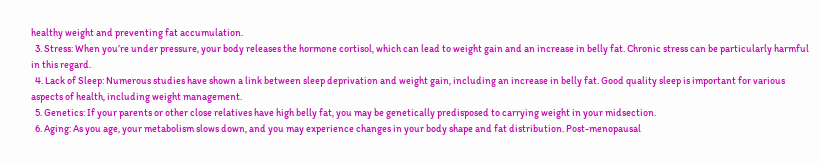healthy weight and preventing fat accumulation.
  3. Stress: When you’re under pressure, your body releases the hormone cortisol, which can lead to weight gain and an increase in belly fat. Chronic stress can be particularly harmful in this regard.
  4. Lack of Sleep: Numerous studies have shown a link between sleep deprivation and weight gain, including an increase in belly fat. Good quality sleep is important for various aspects of health, including weight management.
  5. Genetics: If your parents or other close relatives have high belly fat, you may be genetically predisposed to carrying weight in your midsection.
  6. Aging: As you age, your metabolism slows down, and you may experience changes in your body shape and fat distribution. Post-menopausal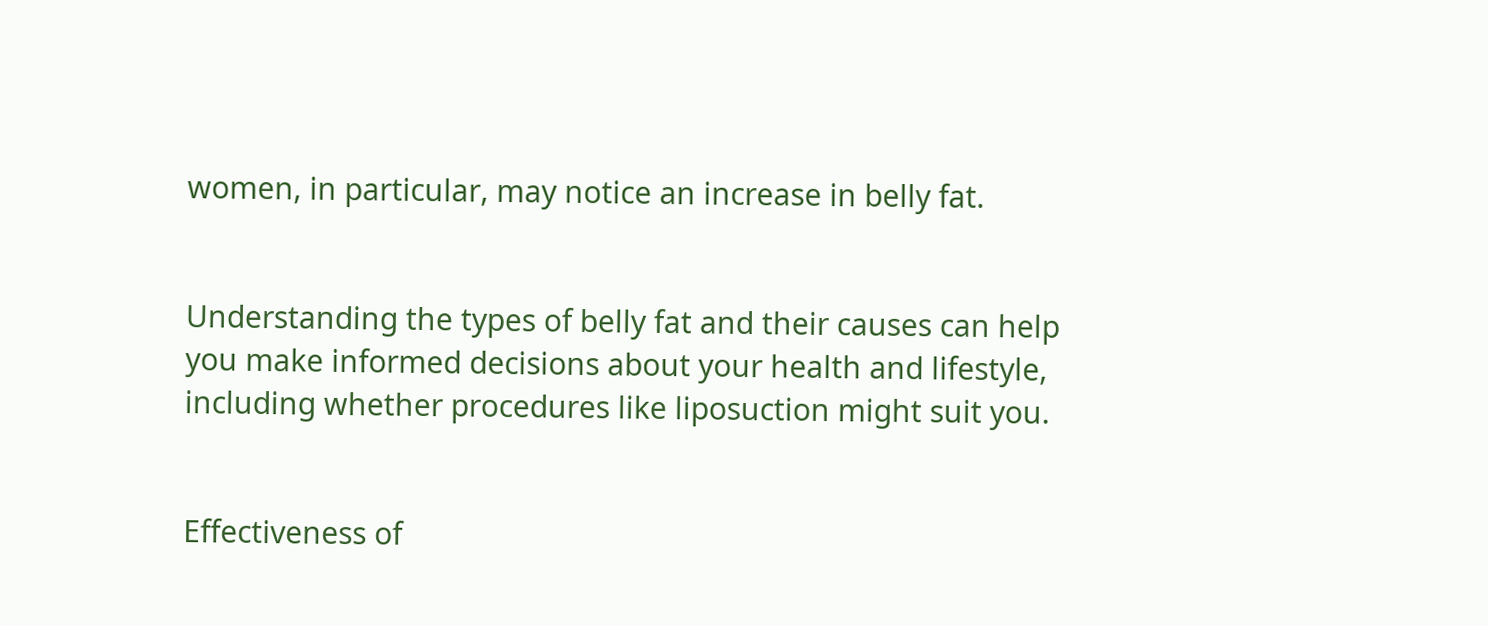women, in particular, may notice an increase in belly fat.


Understanding the types of belly fat and their causes can help you make informed decisions about your health and lifestyle, including whether procedures like liposuction might suit you.


Effectiveness of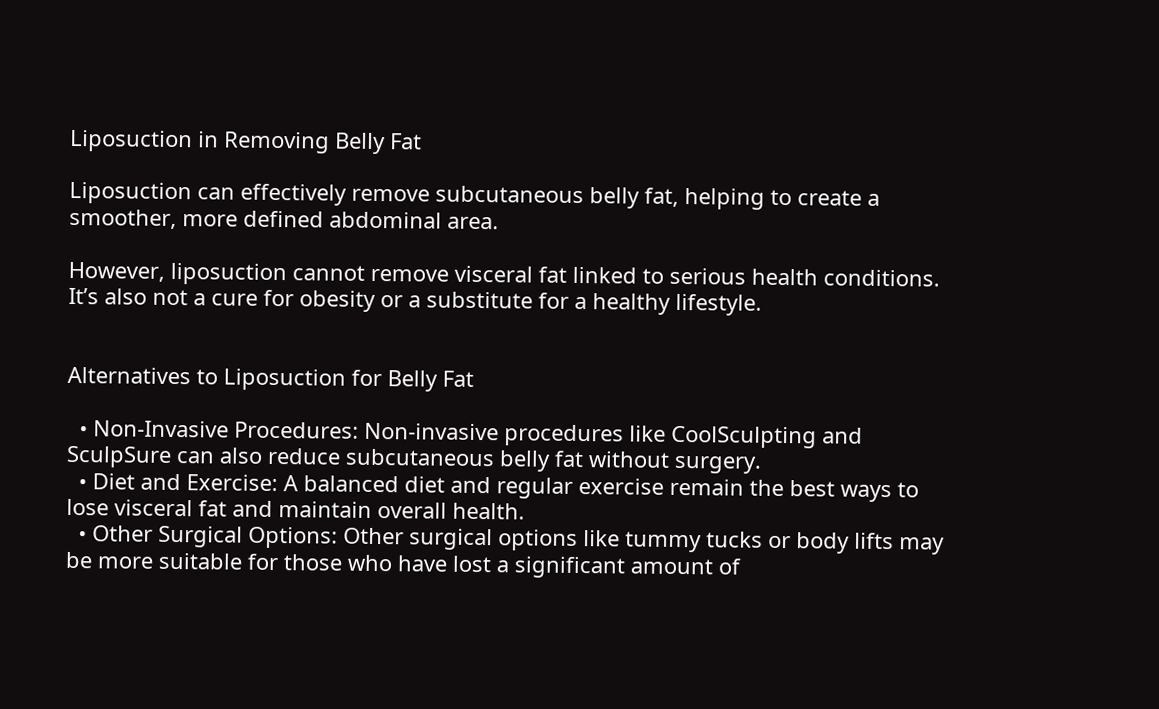Liposuction in Removing Belly Fat

Liposuction can effectively remove subcutaneous belly fat, helping to create a smoother, more defined abdominal area.

However, liposuction cannot remove visceral fat linked to serious health conditions. It’s also not a cure for obesity or a substitute for a healthy lifestyle.


Alternatives to Liposuction for Belly Fat

  • Non-Invasive Procedures: Non-invasive procedures like CoolSculpting and SculpSure can also reduce subcutaneous belly fat without surgery.
  • Diet and Exercise: A balanced diet and regular exercise remain the best ways to lose visceral fat and maintain overall health.
  • Other Surgical Options: Other surgical options like tummy tucks or body lifts may be more suitable for those who have lost a significant amount of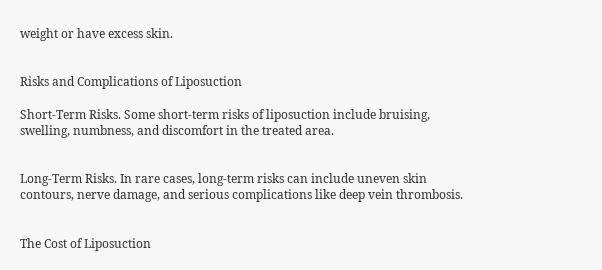weight or have excess skin.


Risks and Complications of Liposuction

Short-Term Risks. Some short-term risks of liposuction include bruising, swelling, numbness, and discomfort in the treated area.


Long-Term Risks. In rare cases, long-term risks can include uneven skin contours, nerve damage, and serious complications like deep vein thrombosis.


The Cost of Liposuction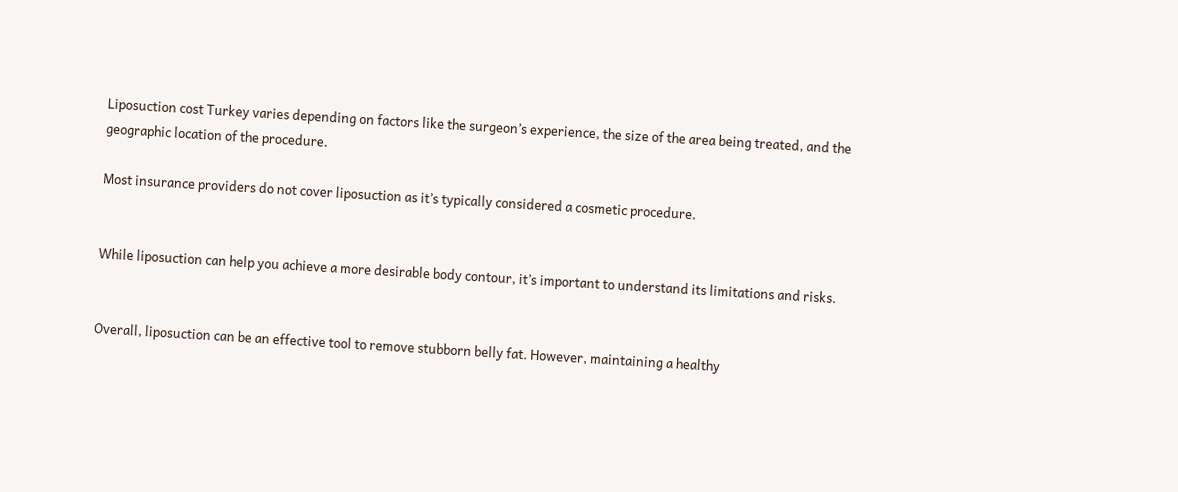Liposuction cost Turkey varies depending on factors like the surgeon’s experience, the size of the area being treated, and the geographic location of the procedure.

Most insurance providers do not cover liposuction as it’s typically considered a cosmetic procedure.


While liposuction can help you achieve a more desirable body contour, it’s important to understand its limitations and risks.


Overall, liposuction can be an effective tool to remove stubborn belly fat. However, maintaining a healthy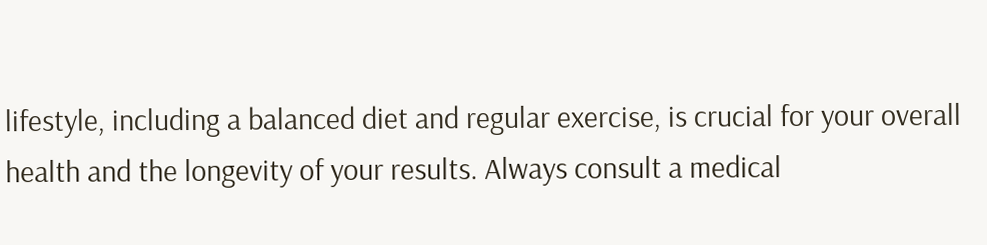lifestyle, including a balanced diet and regular exercise, is crucial for your overall health and the longevity of your results. Always consult a medical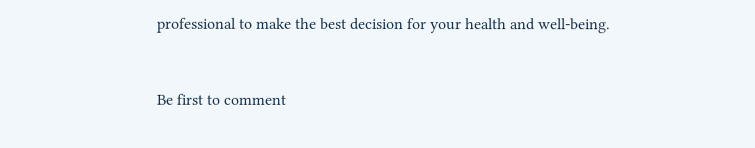professional to make the best decision for your health and well-being.


Be first to comment